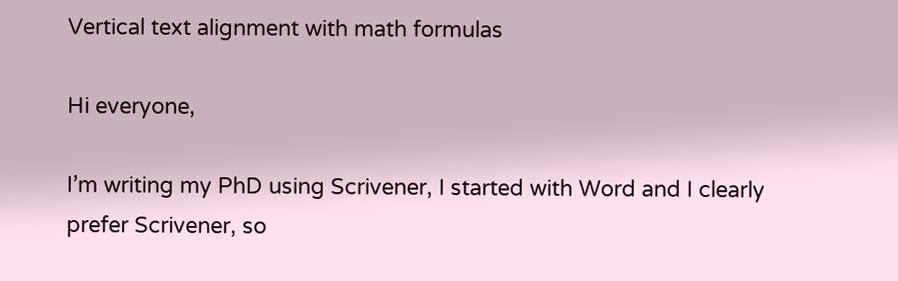Vertical text alignment with math formulas

Hi everyone,

I’m writing my PhD using Scrivener, I started with Word and I clearly prefer Scrivener, so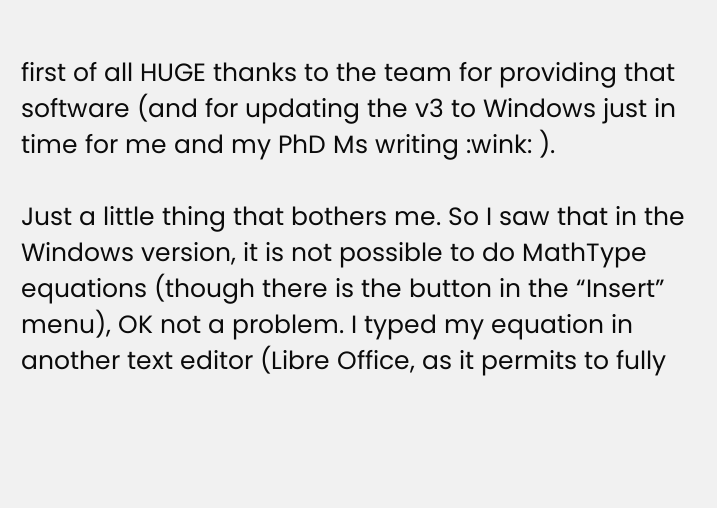first of all HUGE thanks to the team for providing that software (and for updating the v3 to Windows just in time for me and my PhD Ms writing :wink: ).

Just a little thing that bothers me. So I saw that in the Windows version, it is not possible to do MathType equations (though there is the button in the “Insert” menu), OK not a problem. I typed my equation in another text editor (Libre Office, as it permits to fully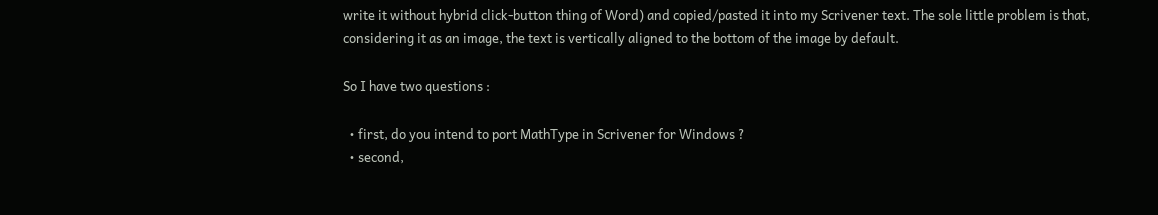write it without hybrid click-button thing of Word) and copied/pasted it into my Scrivener text. The sole little problem is that, considering it as an image, the text is vertically aligned to the bottom of the image by default.

So I have two questions :

  • first, do you intend to port MathType in Scrivener for Windows ?
  • second,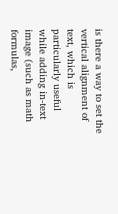is there a way to set the vertical alignment of text, which is particularly useful while adding in-text image (such as math formulas,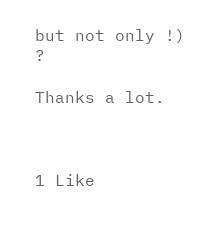but not only !) ?

Thanks a lot.



1 Like